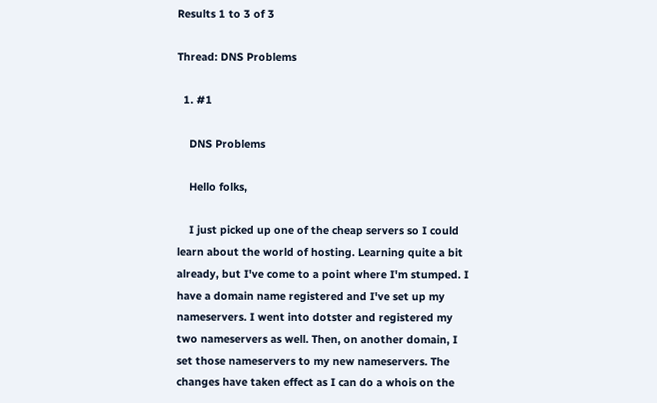Results 1 to 3 of 3

Thread: DNS Problems

  1. #1

    DNS Problems

    Hello folks,

    I just picked up one of the cheap servers so I could learn about the world of hosting. Learning quite a bit already, but I've come to a point where I'm stumped. I have a domain name registered and I've set up my nameservers. I went into dotster and registered my two nameservers as well. Then, on another domain, I set those nameservers to my new nameservers. The changes have taken effect as I can do a whois on the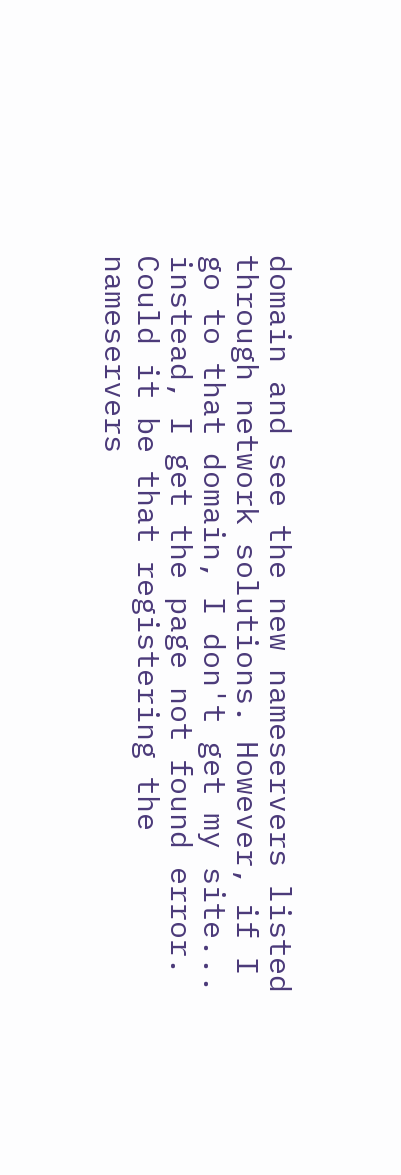domain and see the new nameservers listed through network solutions. However, if I go to that domain, I don't get my site... instead, I get the page not found error. Could it be that registering the nameservers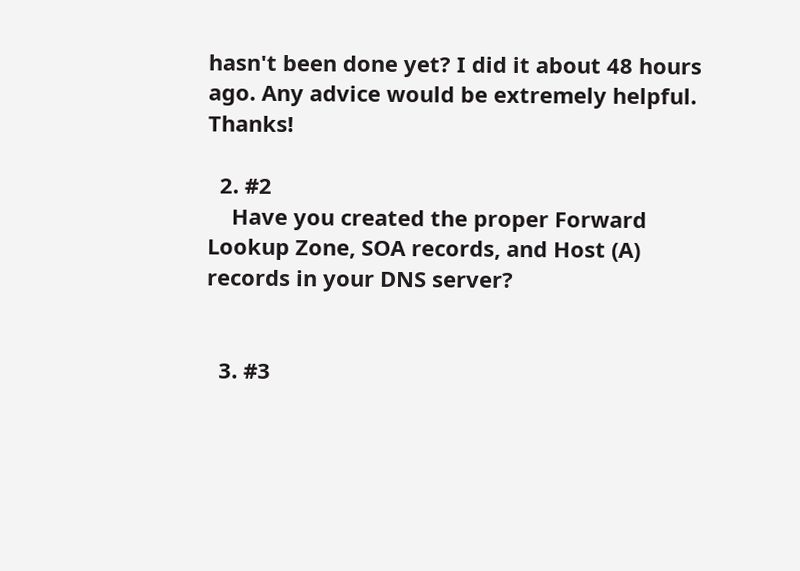hasn't been done yet? I did it about 48 hours ago. Any advice would be extremely helpful. Thanks!

  2. #2
    Have you created the proper Forward Lookup Zone, SOA records, and Host (A) records in your DNS server?


  3. #3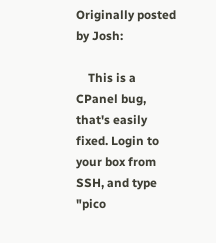Originally posted by Josh:

    This is a CPanel bug, that's easily fixed. Login to your box from SSH, and type "pico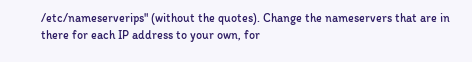/etc/nameserverips" (without the quotes). Change the nameservers that are in there for each IP address to your own, for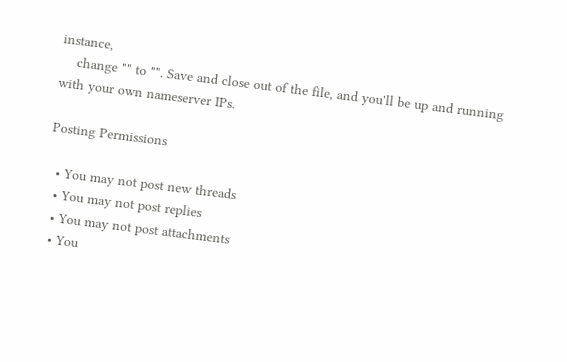instance,
    change "" to "". Save and close out of the file, and you'll be up and running with your own nameserver IPs.

Posting Permissions

  • You may not post new threads
  • You may not post replies
  • You may not post attachments
  • You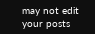may not edit your posts